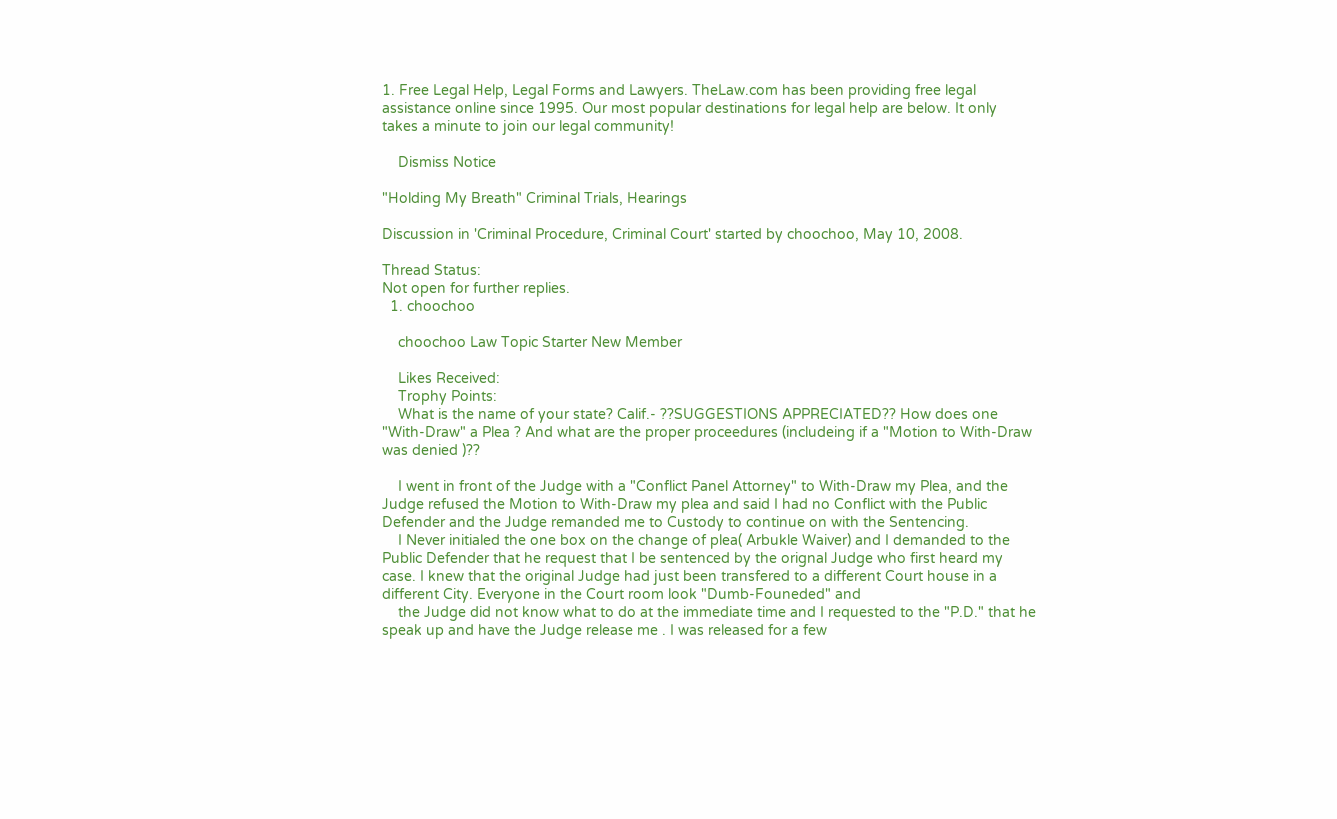1. Free Legal Help, Legal Forms and Lawyers. TheLaw.com has been providing free legal assistance online since 1995. Our most popular destinations for legal help are below. It only takes a minute to join our legal community!

    Dismiss Notice

"Holding My Breath" Criminal Trials, Hearings

Discussion in 'Criminal Procedure, Criminal Court' started by choochoo, May 10, 2008.

Thread Status:
Not open for further replies.
  1. choochoo

    choochoo Law Topic Starter New Member

    Likes Received:
    Trophy Points:
    What is the name of your state? Calif.- ??SUGGESTIONS APPRECIATED?? How does one "With-Draw" a Plea ? And what are the proper proceedures (includeing if a "Motion to With-Draw was denied )??

    I went in front of the Judge with a "Conflict Panel Attorney" to With-Draw my Plea, and the Judge refused the Motion to With-Draw my plea and said I had no Conflict with the Public Defender and the Judge remanded me to Custody to continue on with the Sentencing.
    I Never initialed the one box on the change of plea( Arbukle Waiver) and I demanded to the Public Defender that he request that I be sentenced by the orignal Judge who first heard my case. I knew that the original Judge had just been transfered to a different Court house in a different City. Everyone in the Court room look "Dumb-Founeded" and
    the Judge did not know what to do at the immediate time and I requested to the "P.D." that he speak up and have the Judge release me . I was released for a few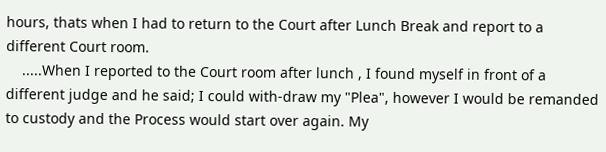hours, thats when I had to return to the Court after Lunch Break and report to a different Court room.
    .....When I reported to the Court room after lunch , I found myself in front of a different judge and he said; I could with-draw my "Plea", however I would be remanded to custody and the Process would start over again. My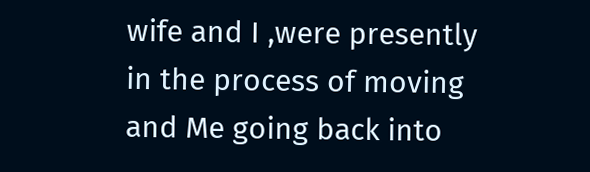wife and I ,were presently in the process of moving and Me going back into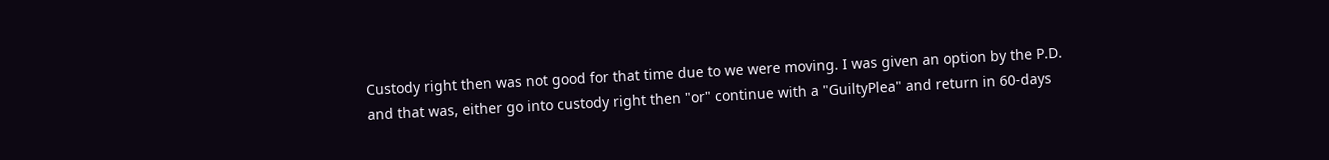Custody right then was not good for that time due to we were moving. I was given an option by the P.D. and that was, either go into custody right then "or" continue with a "GuiltyPlea" and return in 60-days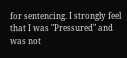for sentencing. I strongly feel that I was "Pressured" and was not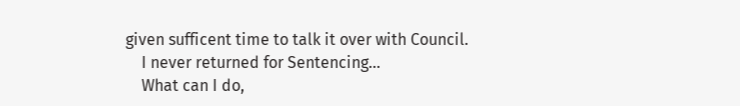given sufficent time to talk it over with Council.
    I never returned for Sentencing...
    What can I do,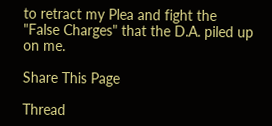to retract my Plea and fight the "False Charges" that the D.A. piled up on me.

Share This Page

Thread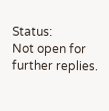Status:
Not open for further replies.